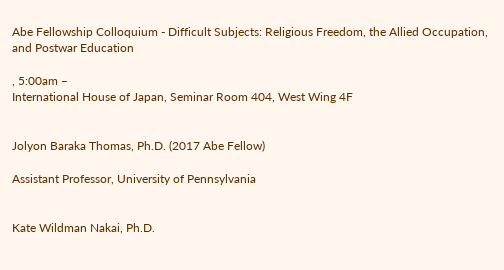Abe Fellowship Colloquium - Difficult Subjects: Religious Freedom, the Allied Occupation, and Postwar Education

, 5:00am –
International House of Japan, Seminar Room 404, West Wing 4F


Jolyon Baraka Thomas, Ph.D. (2017 Abe Fellow)

Assistant Professor, University of Pennsylvania


Kate Wildman Nakai, Ph.D.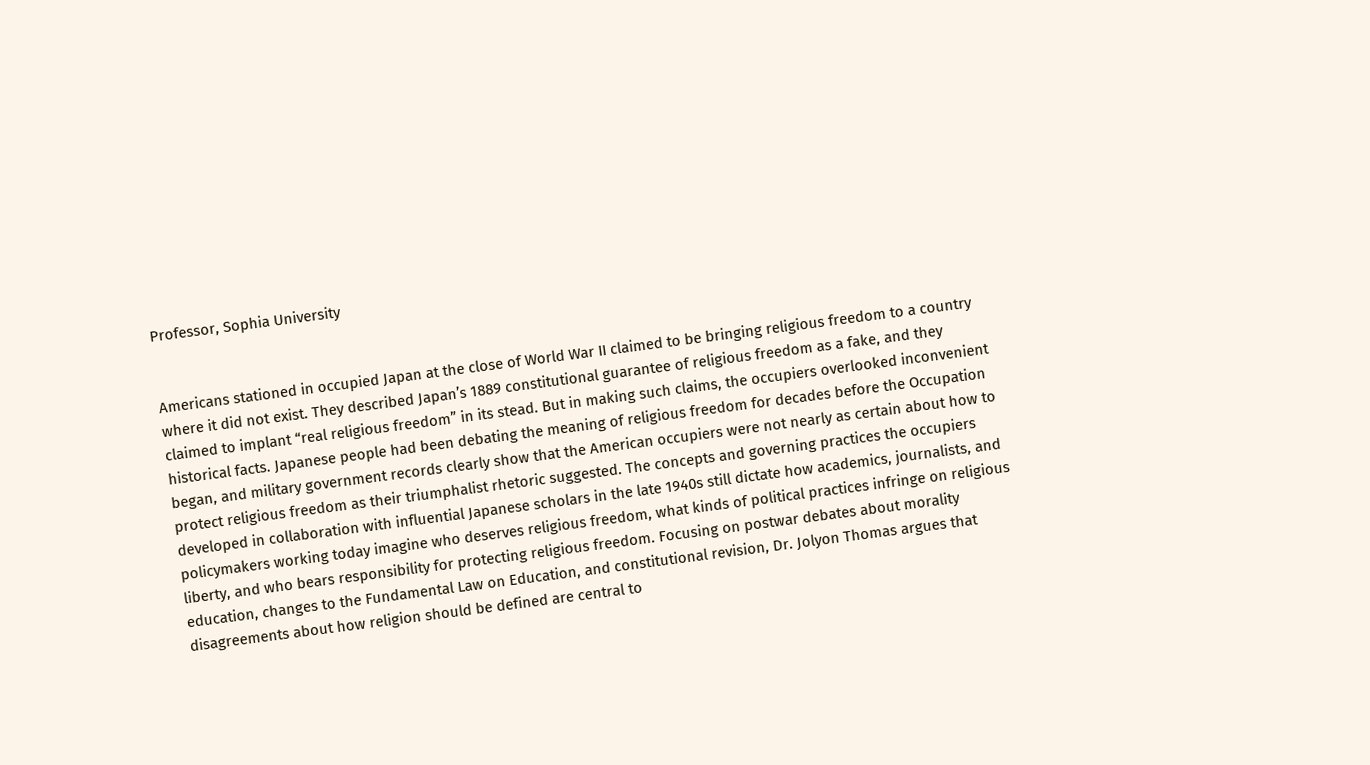Professor, Sophia University


Americans stationed in occupied Japan at the close of World War II claimed to be bringing religious freedom to a country where it did not exist. They described Japan’s 1889 constitutional guarantee of religious freedom as a fake, and they claimed to implant “real religious freedom” in its stead. But in making such claims, the occupiers overlooked inconvenient historical facts. Japanese people had been debating the meaning of religious freedom for decades before the Occupation began, and military government records clearly show that the American occupiers were not nearly as certain about how to protect religious freedom as their triumphalist rhetoric suggested. The concepts and governing practices the occupiers developed in collaboration with influential Japanese scholars in the late 1940s still dictate how academics, journalists, and policymakers working today imagine who deserves religious freedom, what kinds of political practices infringe on religious liberty, and who bears responsibility for protecting religious freedom. Focusing on postwar debates about morality education, changes to the Fundamental Law on Education, and constitutional revision, Dr. Jolyon Thomas argues that disagreements about how religion should be defined are central to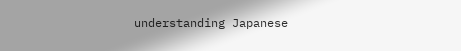understanding Japanese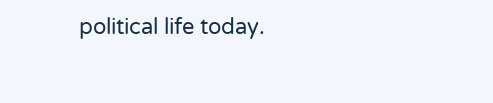political life today.